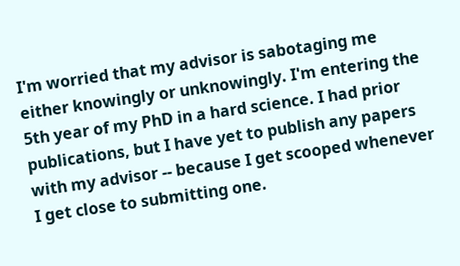I'm worried that my advisor is sabotaging me either knowingly or unknowingly. I'm entering the 5th year of my PhD in a hard science. I had prior publications, but I have yet to publish any papers with my advisor -- because I get scooped whenever I get close to submitting one.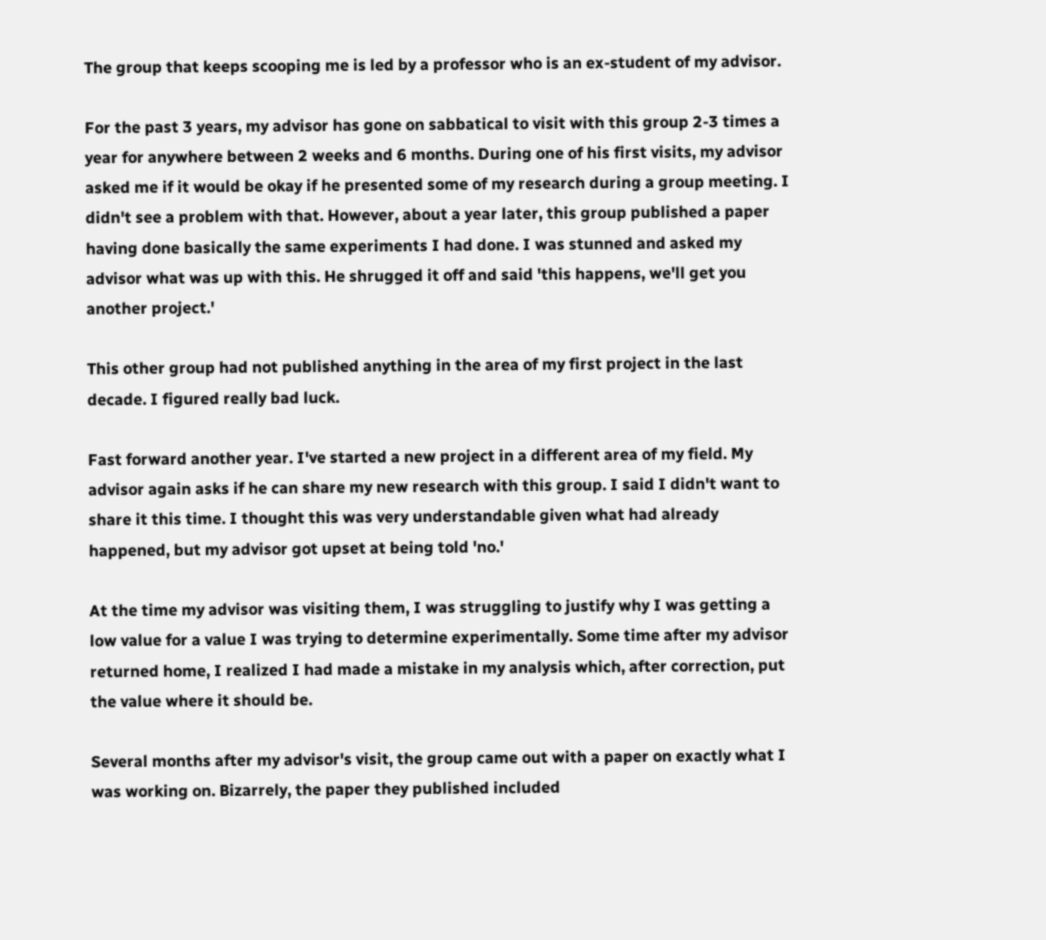The group that keeps scooping me is led by a professor who is an ex-student of my advisor.

For the past 3 years, my advisor has gone on sabbatical to visit with this group 2-3 times a year for anywhere between 2 weeks and 6 months. During one of his first visits, my advisor asked me if it would be okay if he presented some of my research during a group meeting. I didn't see a problem with that. However, about a year later, this group published a paper having done basically the same experiments I had done. I was stunned and asked my advisor what was up with this. He shrugged it off and said 'this happens, we'll get you another project.'

This other group had not published anything in the area of my first project in the last decade. I figured really bad luck.

Fast forward another year. I've started a new project in a different area of my field. My advisor again asks if he can share my new research with this group. I said I didn't want to share it this time. I thought this was very understandable given what had already happened, but my advisor got upset at being told 'no.'

At the time my advisor was visiting them, I was struggling to justify why I was getting a low value for a value I was trying to determine experimentally. Some time after my advisor returned home, I realized I had made a mistake in my analysis which, after correction, put the value where it should be.

Several months after my advisor's visit, the group came out with a paper on exactly what I was working on. Bizarrely, the paper they published included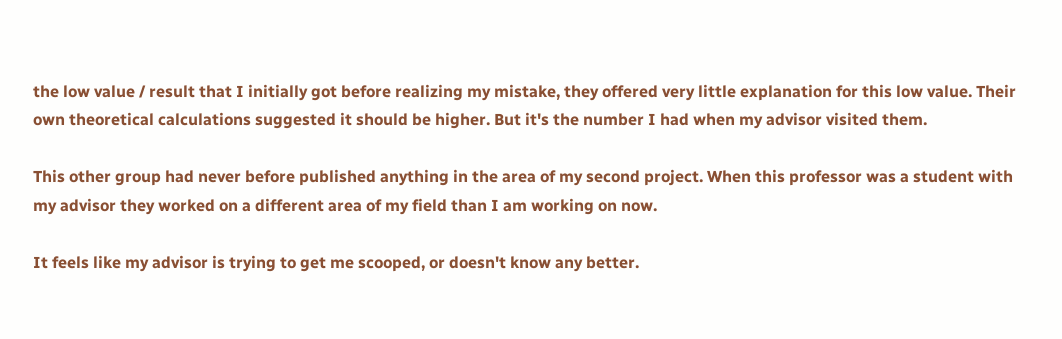the low value / result that I initially got before realizing my mistake, they offered very little explanation for this low value. Their own theoretical calculations suggested it should be higher. But it's the number I had when my advisor visited them.

This other group had never before published anything in the area of my second project. When this professor was a student with my advisor they worked on a different area of my field than I am working on now.

It feels like my advisor is trying to get me scooped, or doesn't know any better.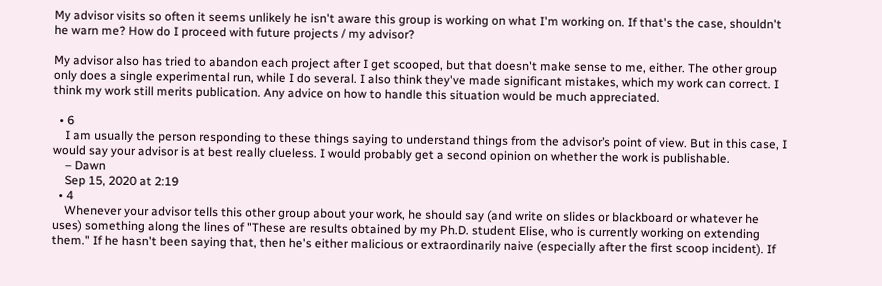My advisor visits so often it seems unlikely he isn't aware this group is working on what I'm working on. If that's the case, shouldn't he warn me? How do I proceed with future projects / my advisor?

My advisor also has tried to abandon each project after I get scooped, but that doesn't make sense to me, either. The other group only does a single experimental run, while I do several. I also think they've made significant mistakes, which my work can correct. I think my work still merits publication. Any advice on how to handle this situation would be much appreciated.

  • 6
    I am usually the person responding to these things saying to understand things from the advisor’s point of view. But in this case, I would say your advisor is at best really clueless. I would probably get a second opinion on whether the work is publishable.
    – Dawn
    Sep 15, 2020 at 2:19
  • 4
    Whenever your advisor tells this other group about your work, he should say (and write on slides or blackboard or whatever he uses) something along the lines of "These are results obtained by my Ph.D. student Elise, who is currently working on extending them." If he hasn't been saying that, then he's either malicious or extraordinarily naive (especially after the first scoop incident). If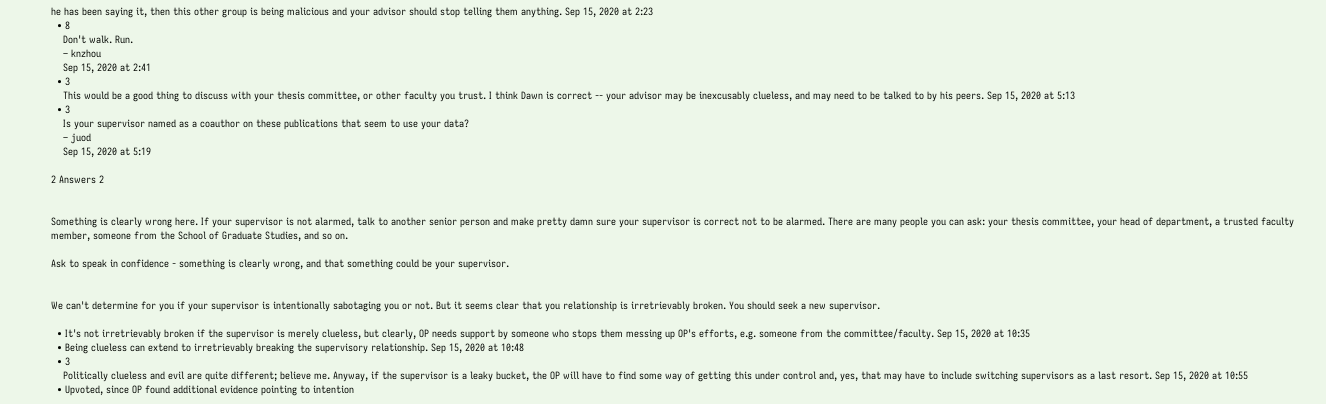he has been saying it, then this other group is being malicious and your advisor should stop telling them anything. Sep 15, 2020 at 2:23
  • 8
    Don't walk. Run.
    – knzhou
    Sep 15, 2020 at 2:41
  • 3
    This would be a good thing to discuss with your thesis committee, or other faculty you trust. I think Dawn is correct -- your advisor may be inexcusably clueless, and may need to be talked to by his peers. Sep 15, 2020 at 5:13
  • 3
    Is your supervisor named as a coauthor on these publications that seem to use your data?
    – juod
    Sep 15, 2020 at 5:19

2 Answers 2


Something is clearly wrong here. If your supervisor is not alarmed, talk to another senior person and make pretty damn sure your supervisor is correct not to be alarmed. There are many people you can ask: your thesis committee, your head of department, a trusted faculty member, someone from the School of Graduate Studies, and so on.

Ask to speak in confidence - something is clearly wrong, and that something could be your supervisor.


We can't determine for you if your supervisor is intentionally sabotaging you or not. But it seems clear that you relationship is irretrievably broken. You should seek a new supervisor.

  • It's not irretrievably broken if the supervisor is merely clueless, but clearly, OP needs support by someone who stops them messing up OP's efforts, e.g. someone from the committee/faculty. Sep 15, 2020 at 10:35
  • Being clueless can extend to irretrievably breaking the supervisory relationship. Sep 15, 2020 at 10:48
  • 3
    Politically clueless and evil are quite different; believe me. Anyway, if the supervisor is a leaky bucket, the OP will have to find some way of getting this under control and, yes, that may have to include switching supervisors as a last resort. Sep 15, 2020 at 10:55
  • Upvoted, since OP found additional evidence pointing to intention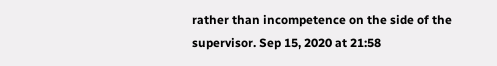rather than incompetence on the side of the supervisor. Sep 15, 2020 at 21:58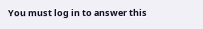You must log in to answer this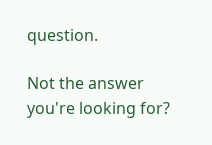question.

Not the answer you're looking for?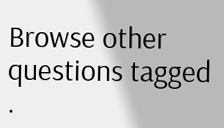Browse other questions tagged .